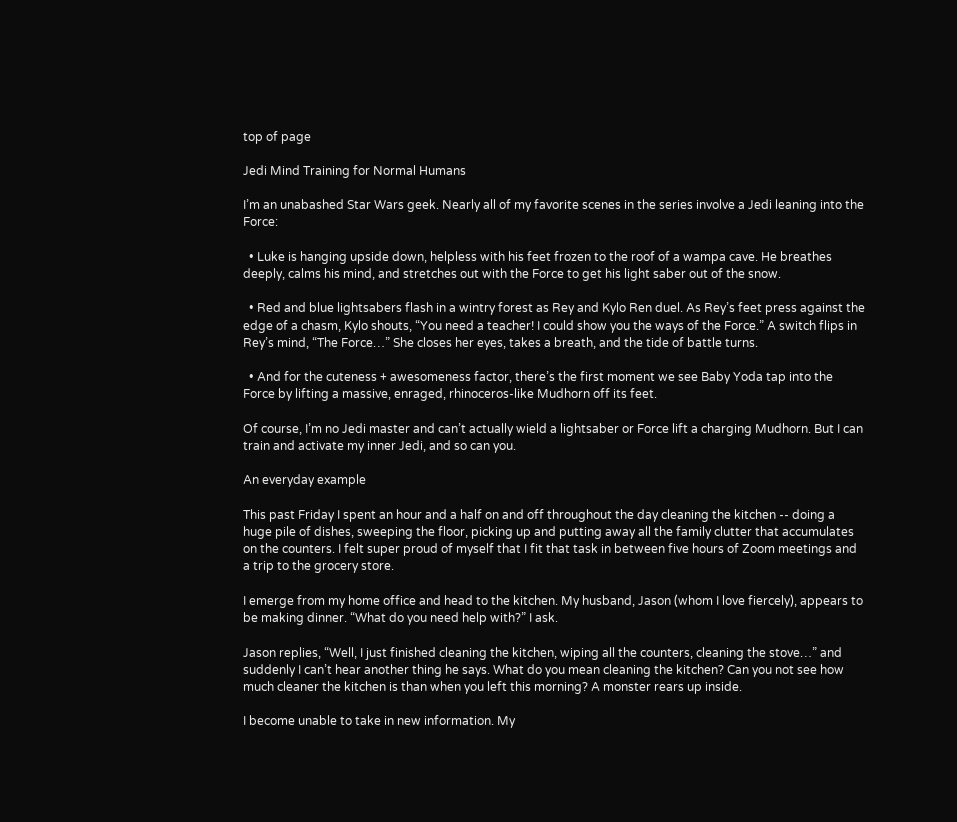top of page

Jedi Mind Training for Normal Humans

I’m an unabashed Star Wars geek. Nearly all of my favorite scenes in the series involve a Jedi leaning into the Force:

  • Luke is hanging upside down, helpless with his feet frozen to the roof of a wampa cave. He breathes deeply, calms his mind, and stretches out with the Force to get his light saber out of the snow.

  • Red and blue lightsabers flash in a wintry forest as Rey and Kylo Ren duel. As Rey’s feet press against the edge of a chasm, Kylo shouts, “You need a teacher! I could show you the ways of the Force.” A switch flips in Rey’s mind, “The Force…” She closes her eyes, takes a breath, and the tide of battle turns.

  • And for the cuteness + awesomeness factor, there’s the first moment we see Baby Yoda tap into the Force by lifting a massive, enraged, rhinoceros-like Mudhorn off its feet.

Of course, I’m no Jedi master and can’t actually wield a lightsaber or Force lift a charging Mudhorn. But I can train and activate my inner Jedi, and so can you.

An everyday example

This past Friday I spent an hour and a half on and off throughout the day cleaning the kitchen -- doing a huge pile of dishes, sweeping the floor, picking up and putting away all the family clutter that accumulates on the counters. I felt super proud of myself that I fit that task in between five hours of Zoom meetings and a trip to the grocery store.

I emerge from my home office and head to the kitchen. My husband, Jason (whom I love fiercely), appears to be making dinner. “What do you need help with?” I ask.

Jason replies, “Well, I just finished cleaning the kitchen, wiping all the counters, cleaning the stove…” and suddenly I can’t hear another thing he says. What do you mean cleaning the kitchen? Can you not see how much cleaner the kitchen is than when you left this morning? A monster rears up inside.

I become unable to take in new information. My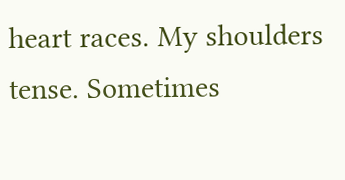heart races. My shoulders tense. Sometimes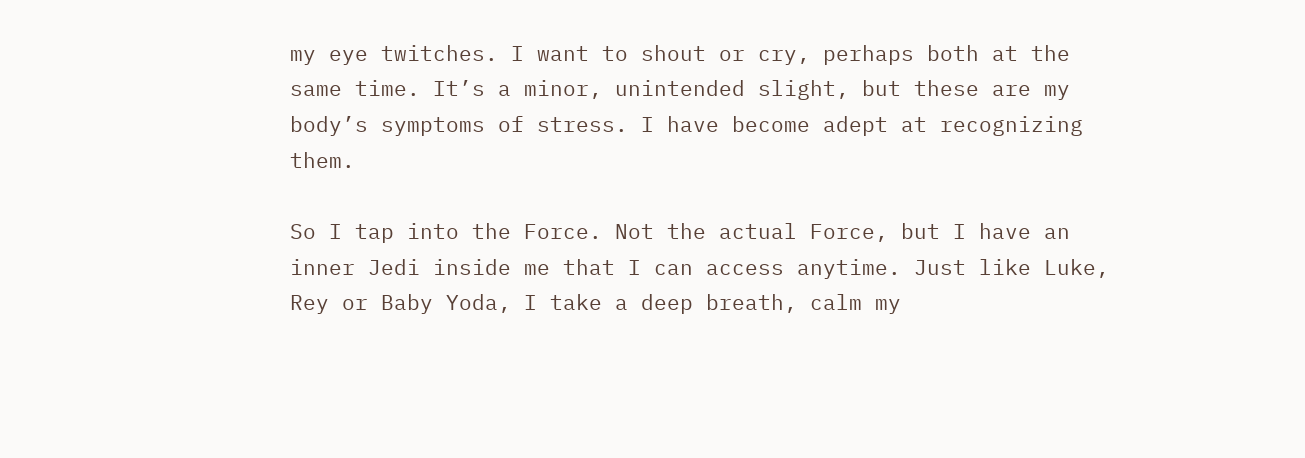my eye twitches. I want to shout or cry, perhaps both at the same time. It’s a minor, unintended slight, but these are my body’s symptoms of stress. I have become adept at recognizing them.

So I tap into the Force. Not the actual Force, but I have an inner Jedi inside me that I can access anytime. Just like Luke, Rey or Baby Yoda, I take a deep breath, calm my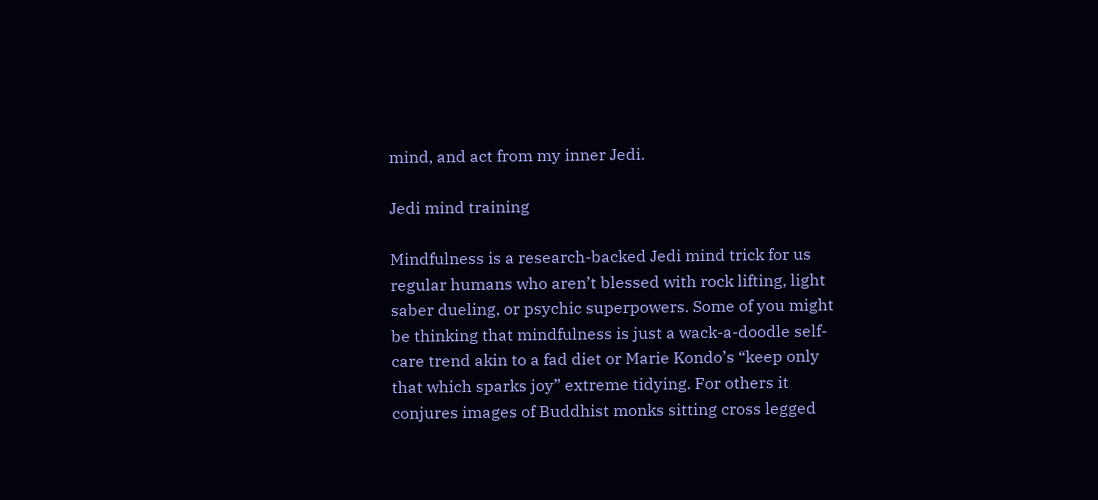mind, and act from my inner Jedi.

Jedi mind training

Mindfulness is a research-backed Jedi mind trick for us regular humans who aren’t blessed with rock lifting, light saber dueling, or psychic superpowers. Some of you might be thinking that mindfulness is just a wack-a-doodle self-care trend akin to a fad diet or Marie Kondo’s “keep only that which sparks joy” extreme tidying. For others it conjures images of Buddhist monks sitting cross legged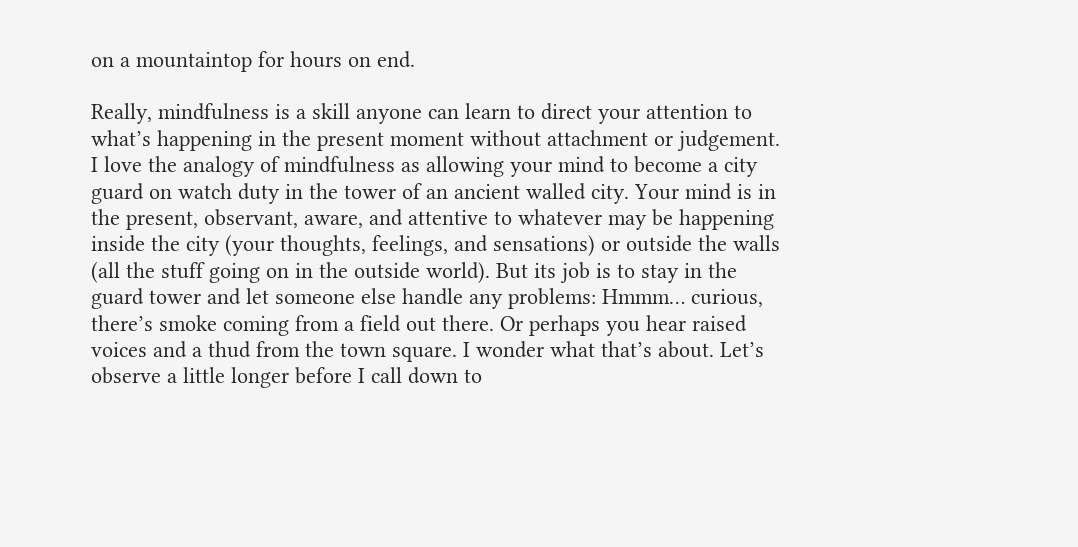on a mountaintop for hours on end.

Really, mindfulness is a skill anyone can learn to direct your attention to what’s happening in the present moment without attachment or judgement. I love the analogy of mindfulness as allowing your mind to become a city guard on watch duty in the tower of an ancient walled city. Your mind is in the present, observant, aware, and attentive to whatever may be happening inside the city (your thoughts, feelings, and sensations) or outside the walls (all the stuff going on in the outside world). But its job is to stay in the guard tower and let someone else handle any problems: Hmmm… curious, there’s smoke coming from a field out there. Or perhaps you hear raised voices and a thud from the town square. I wonder what that’s about. Let’s observe a little longer before I call down to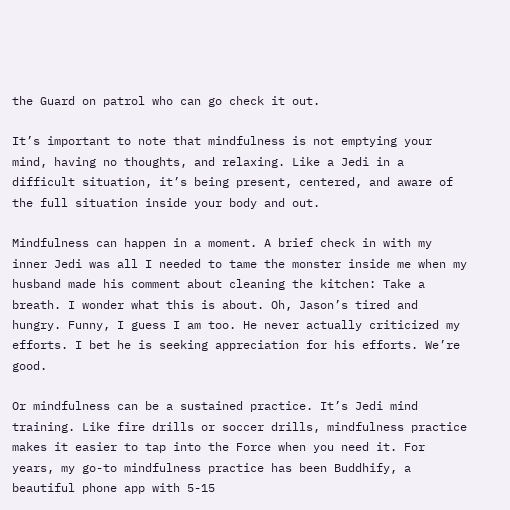the Guard on patrol who can go check it out.

It’s important to note that mindfulness is not emptying your mind, having no thoughts, and relaxing. Like a Jedi in a difficult situation, it’s being present, centered, and aware of the full situation inside your body and out.

Mindfulness can happen in a moment. A brief check in with my inner Jedi was all I needed to tame the monster inside me when my husband made his comment about cleaning the kitchen: Take a breath. I wonder what this is about. Oh, Jason’s tired and hungry. Funny, I guess I am too. He never actually criticized my efforts. I bet he is seeking appreciation for his efforts. We’re good.

Or mindfulness can be a sustained practice. It’s Jedi mind training. Like fire drills or soccer drills, mindfulness practice makes it easier to tap into the Force when you need it. For years, my go-to mindfulness practice has been Buddhify, a beautiful phone app with 5-15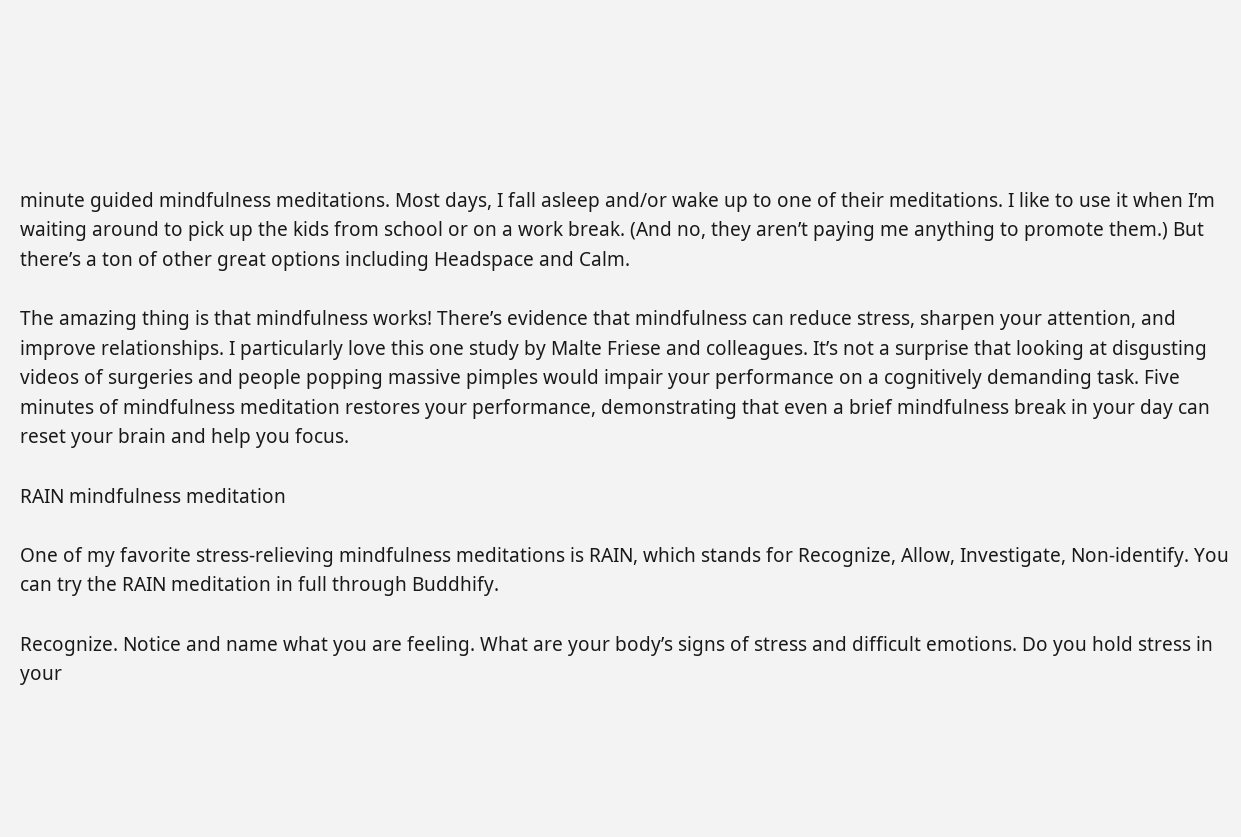minute guided mindfulness meditations. Most days, I fall asleep and/or wake up to one of their meditations. I like to use it when I’m waiting around to pick up the kids from school or on a work break. (And no, they aren’t paying me anything to promote them.) But there’s a ton of other great options including Headspace and Calm.

The amazing thing is that mindfulness works! There’s evidence that mindfulness can reduce stress, sharpen your attention, and improve relationships. I particularly love this one study by Malte Friese and colleagues. It’s not a surprise that looking at disgusting videos of surgeries and people popping massive pimples would impair your performance on a cognitively demanding task. Five minutes of mindfulness meditation restores your performance, demonstrating that even a brief mindfulness break in your day can reset your brain and help you focus.

RAIN mindfulness meditation

One of my favorite stress-relieving mindfulness meditations is RAIN, which stands for Recognize, Allow, Investigate, Non-identify. You can try the RAIN meditation in full through Buddhify.

Recognize. Notice and name what you are feeling. What are your body’s signs of stress and difficult emotions. Do you hold stress in your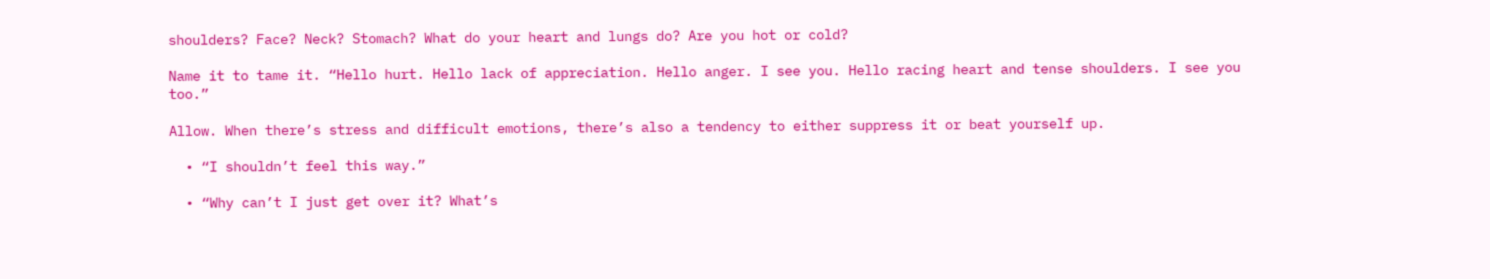shoulders? Face? Neck? Stomach? What do your heart and lungs do? Are you hot or cold?

Name it to tame it. “Hello hurt. Hello lack of appreciation. Hello anger. I see you. Hello racing heart and tense shoulders. I see you too.”

Allow. When there’s stress and difficult emotions, there’s also a tendency to either suppress it or beat yourself up.

  • “I shouldn’t feel this way.”

  • “Why can’t I just get over it? What’s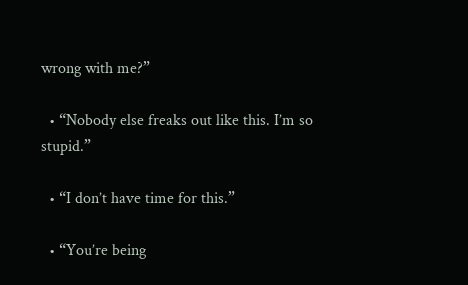wrong with me?”

  • “Nobody else freaks out like this. I’m so stupid.”

  • “I don’t have time for this.”

  • “You’re being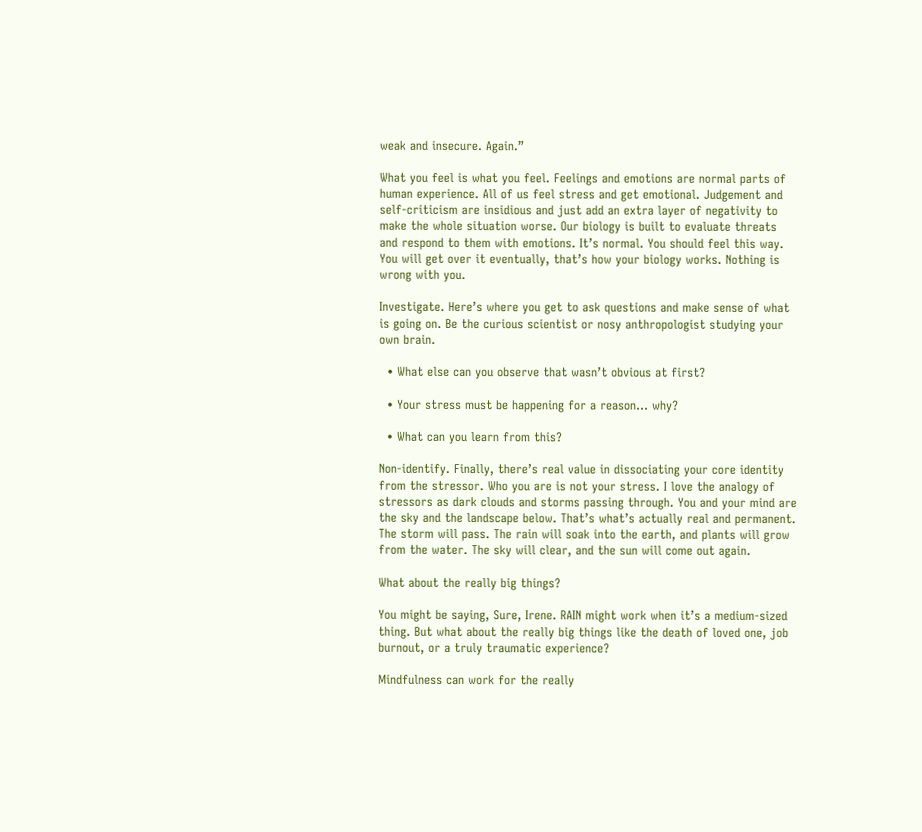weak and insecure. Again.”

What you feel is what you feel. Feelings and emotions are normal parts of human experience. All of us feel stress and get emotional. Judgement and self-criticism are insidious and just add an extra layer of negativity to make the whole situation worse. Our biology is built to evaluate threats and respond to them with emotions. It’s normal. You should feel this way. You will get over it eventually, that’s how your biology works. Nothing is wrong with you.

Investigate. Here’s where you get to ask questions and make sense of what is going on. Be the curious scientist or nosy anthropologist studying your own brain.

  • What else can you observe that wasn’t obvious at first?

  • Your stress must be happening for a reason… why?

  • What can you learn from this?

Non-identify. Finally, there’s real value in dissociating your core identity from the stressor. Who you are is not your stress. I love the analogy of stressors as dark clouds and storms passing through. You and your mind are the sky and the landscape below. That’s what’s actually real and permanent. The storm will pass. The rain will soak into the earth, and plants will grow from the water. The sky will clear, and the sun will come out again.

What about the really big things?

You might be saying, Sure, Irene. RAIN might work when it’s a medium-sized thing. But what about the really big things like the death of loved one, job burnout, or a truly traumatic experience?

Mindfulness can work for the really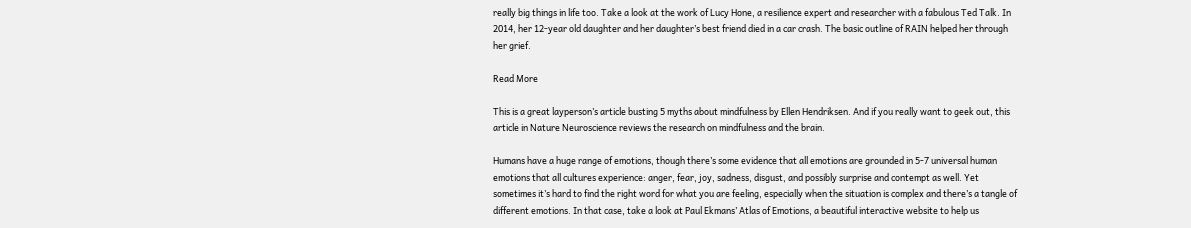really big things in life too. Take a look at the work of Lucy Hone, a resilience expert and researcher with a fabulous Ted Talk. In 2014, her 12-year old daughter and her daughter’s best friend died in a car crash. The basic outline of RAIN helped her through her grief.

Read More

This is a great layperson’s article busting 5 myths about mindfulness by Ellen Hendriksen. And if you really want to geek out, this article in Nature Neuroscience reviews the research on mindfulness and the brain.

Humans have a huge range of emotions, though there’s some evidence that all emotions are grounded in 5-7 universal human emotions that all cultures experience: anger, fear, joy, sadness, disgust, and possibly surprise and contempt as well. Yet sometimes it’s hard to find the right word for what you are feeling, especially when the situation is complex and there’s a tangle of different emotions. In that case, take a look at Paul Ekmans’ Atlas of Emotions, a beautiful interactive website to help us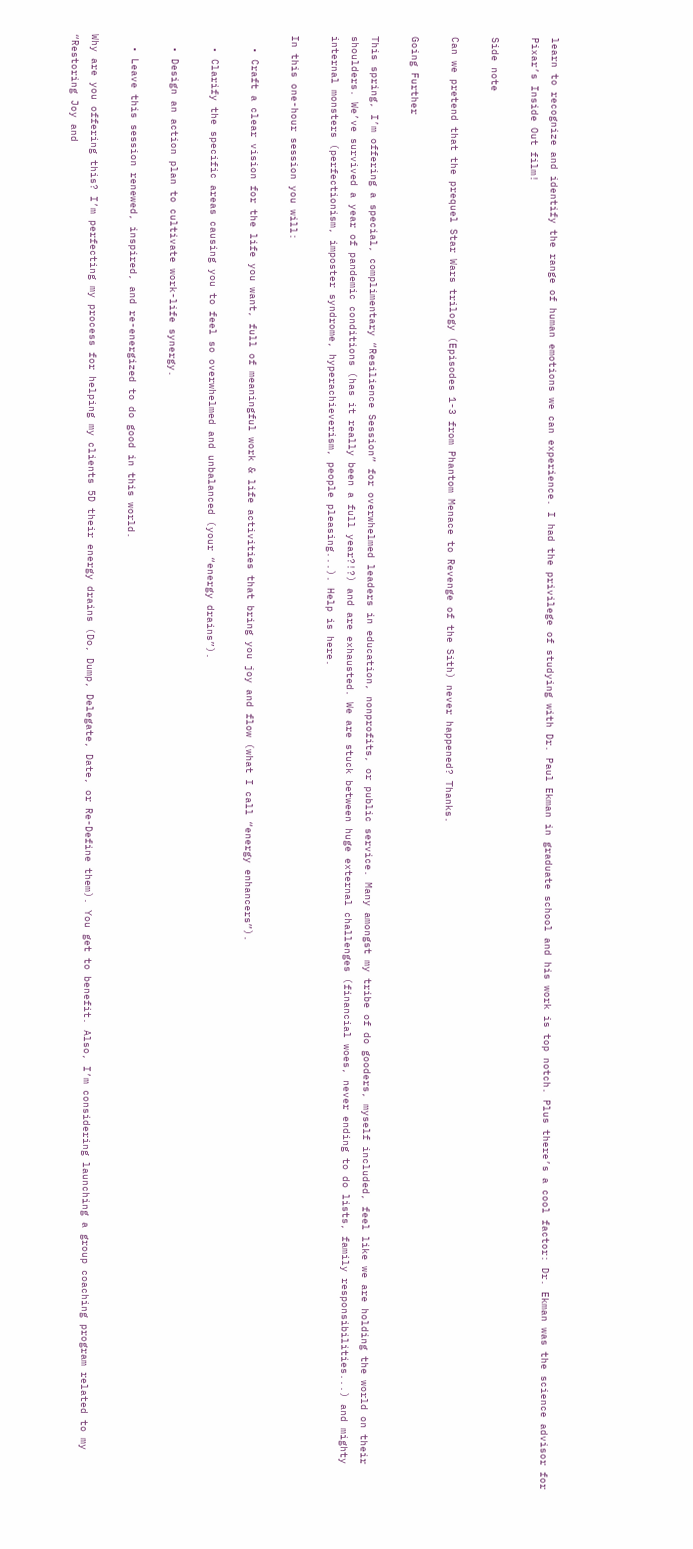learn to recognize and identify the range of human emotions we can experience. I had the privilege of studying with Dr. Paul Ekman in graduate school and his work is top notch. Plus there’s a cool factor: Dr. Ekman was the science advisor for Pixar’s Inside Out film!

Side note

Can we pretend that the prequel Star Wars trilogy (Episodes 1-3 from Phantom Menace to Revenge of the Sith) never happened? Thanks.

Going Further

This spring, I’m offering a special, complimentary “Resilience Session” for overwhelmed leaders in education, nonprofits, or public service. Many amongst my tribe of do gooders, myself included, feel like we are holding the world on their shoulders. We’ve survived a year of pandemic conditions (has it really been a full year?!?) and are exhausted. We are stuck between huge external challenges (financial woes, never ending to do lists, family responsibilities...) and mighty internal monsters (perfectionism, imposter syndrome, hyperachieverism, people pleasing...). Help is here.

In this one-hour session you will:

  • Craft a clear vision for the life you want, full of meaningful work & life activities that bring you joy and flow (what I call “energy enhancers”).

  • Clarify the specific areas causing you to feel so overwhelmed and unbalanced (your “energy drains”).

  • Design an action plan to cultivate work-life synergy.

  • Leave this session renewed, inspired, and re-energized to do good in this world.

Why are you offering this? I’m perfecting my process for helping my clients 5D their energy drains (Do, Dump, Delegate, Date, or Re-Define them). You get to benefit. Also, I’m considering launching a group coaching program related to my “Restoring Joy and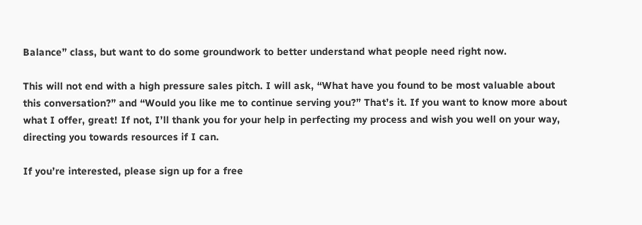Balance” class, but want to do some groundwork to better understand what people need right now.

This will not end with a high pressure sales pitch. I will ask, “What have you found to be most valuable about this conversation?” and “Would you like me to continue serving you?” That’s it. If you want to know more about what I offer, great! If not, I’ll thank you for your help in perfecting my process and wish you well on your way, directing you towards resources if I can.

If you’re interested, please sign up for a free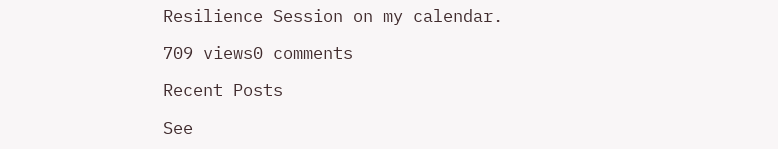Resilience Session on my calendar.

709 views0 comments

Recent Posts

See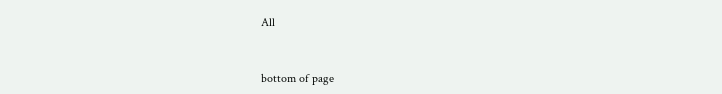All


bottom of page